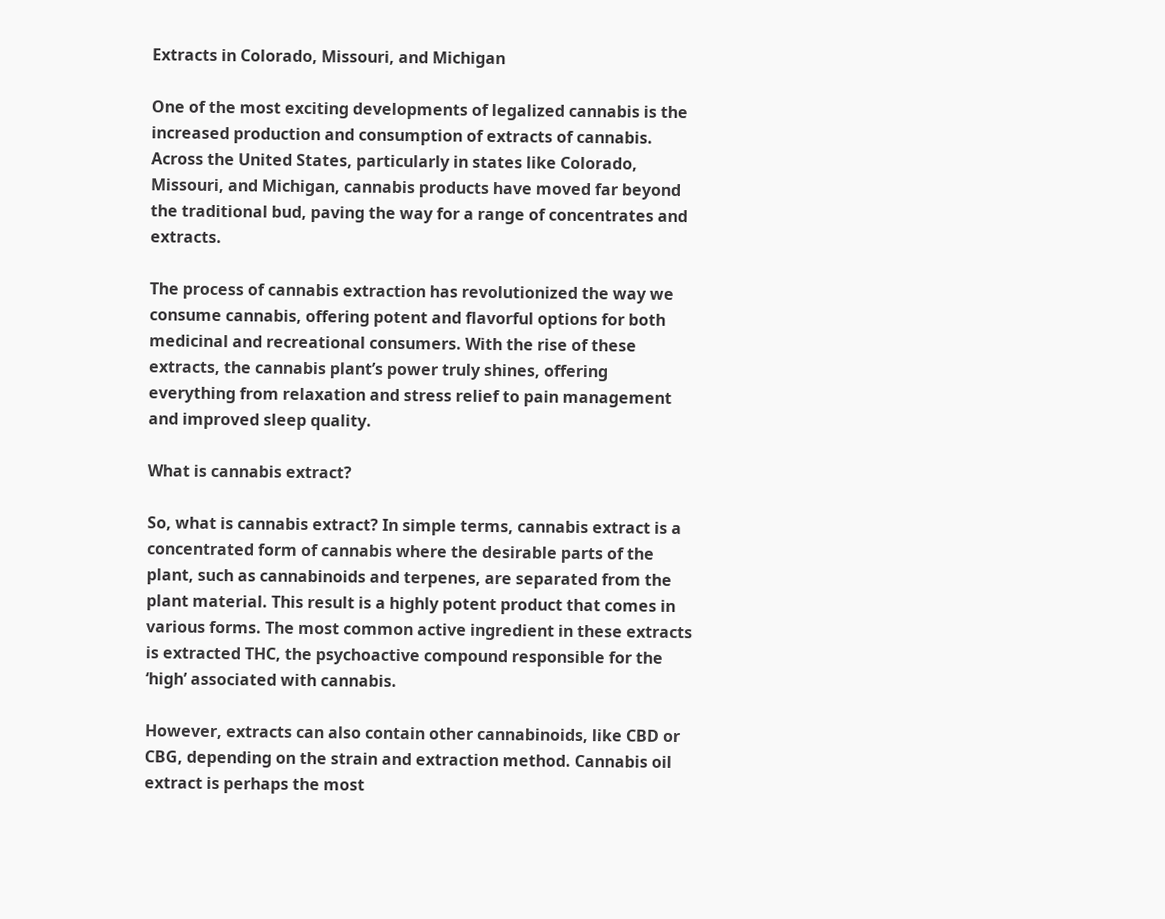Extracts in Colorado, Missouri, and Michigan

One of the most exciting developments of legalized cannabis is the increased production and consumption of extracts of cannabis. Across the United States, particularly in states like Colorado, Missouri, and Michigan, cannabis products have moved far beyond the traditional bud, paving the way for a range of concentrates and extracts.

The process of cannabis extraction has revolutionized the way we consume cannabis, offering potent and flavorful options for both medicinal and recreational consumers. With the rise of these extracts, the cannabis plant’s power truly shines, offering everything from relaxation and stress relief to pain management and improved sleep quality.

What is cannabis extract?

So, what is cannabis extract? In simple terms, cannabis extract is a concentrated form of cannabis where the desirable parts of the plant, such as cannabinoids and terpenes, are separated from the plant material. This result is a highly potent product that comes in various forms. The most common active ingredient in these extracts is extracted THC, the psychoactive compound responsible for the ‘high’ associated with cannabis.

However, extracts can also contain other cannabinoids, like CBD or CBG, depending on the strain and extraction method. Cannabis oil extract is perhaps the most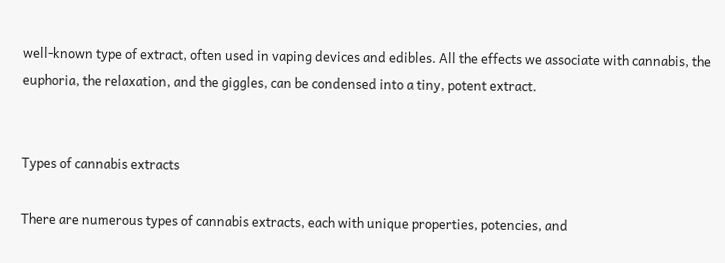well-known type of extract, often used in vaping devices and edibles. All the effects we associate with cannabis, the euphoria, the relaxation, and the giggles, can be condensed into a tiny, potent extract.


Types of cannabis extracts

There are numerous types of cannabis extracts, each with unique properties, potencies, and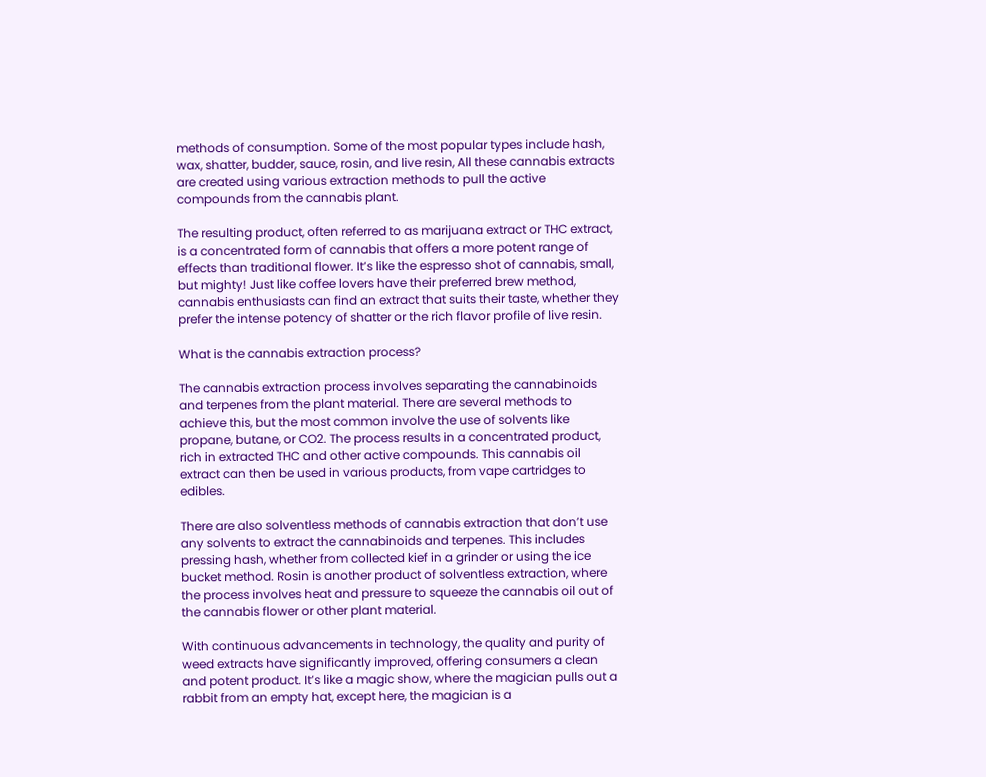methods of consumption. Some of the most popular types include hash, wax, shatter, budder, sauce, rosin, and live resin, All these cannabis extracts are created using various extraction methods to pull the active compounds from the cannabis plant.

The resulting product, often referred to as marijuana extract or THC extract, is a concentrated form of cannabis that offers a more potent range of effects than traditional flower. It’s like the espresso shot of cannabis, small, but mighty! Just like coffee lovers have their preferred brew method, cannabis enthusiasts can find an extract that suits their taste, whether they prefer the intense potency of shatter or the rich flavor profile of live resin.

What is the cannabis extraction process?

The cannabis extraction process involves separating the cannabinoids and terpenes from the plant material. There are several methods to achieve this, but the most common involve the use of solvents like propane, butane, or CO2. The process results in a concentrated product, rich in extracted THC and other active compounds. This cannabis oil extract can then be used in various products, from vape cartridges to edibles.

There are also solventless methods of cannabis extraction that don’t use any solvents to extract the cannabinoids and terpenes. This includes pressing hash, whether from collected kief in a grinder or using the ice bucket method. Rosin is another product of solventless extraction, where the process involves heat and pressure to squeeze the cannabis oil out of the cannabis flower or other plant material.

With continuous advancements in technology, the quality and purity of weed extracts have significantly improved, offering consumers a clean and potent product. It’s like a magic show, where the magician pulls out a rabbit from an empty hat, except here, the magician is a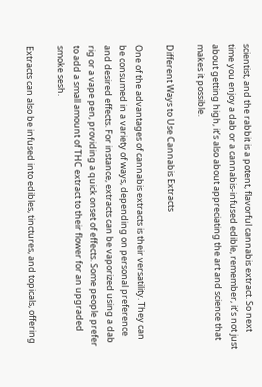scientist, and the rabbit is a potent, flavorful cannabis extract. So next time you enjoy a dab or a cannabis-infused edible, remember, it’s not just about getting high, it’s also about appreciating the art and science that makes it possible.

Different Ways to Use Cannabis Extracts

One of the advantages of cannabis extracts is their versatility. They can be consumed in a variety of ways, depending on personal preference and desired effects. For instance, extracts can be vaporized using a dab rig or a vape pen, providing a quick onset of effects. Some people prefer to add a small amount of THC extract to their flower for an upgraded smoke sesh.

Extracts can also be infused into edibles, tinctures, and topicals, offering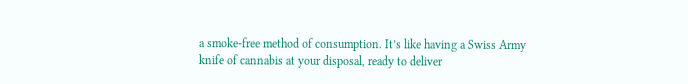a smoke-free method of consumption. It’s like having a Swiss Army knife of cannabis at your disposal, ready to deliver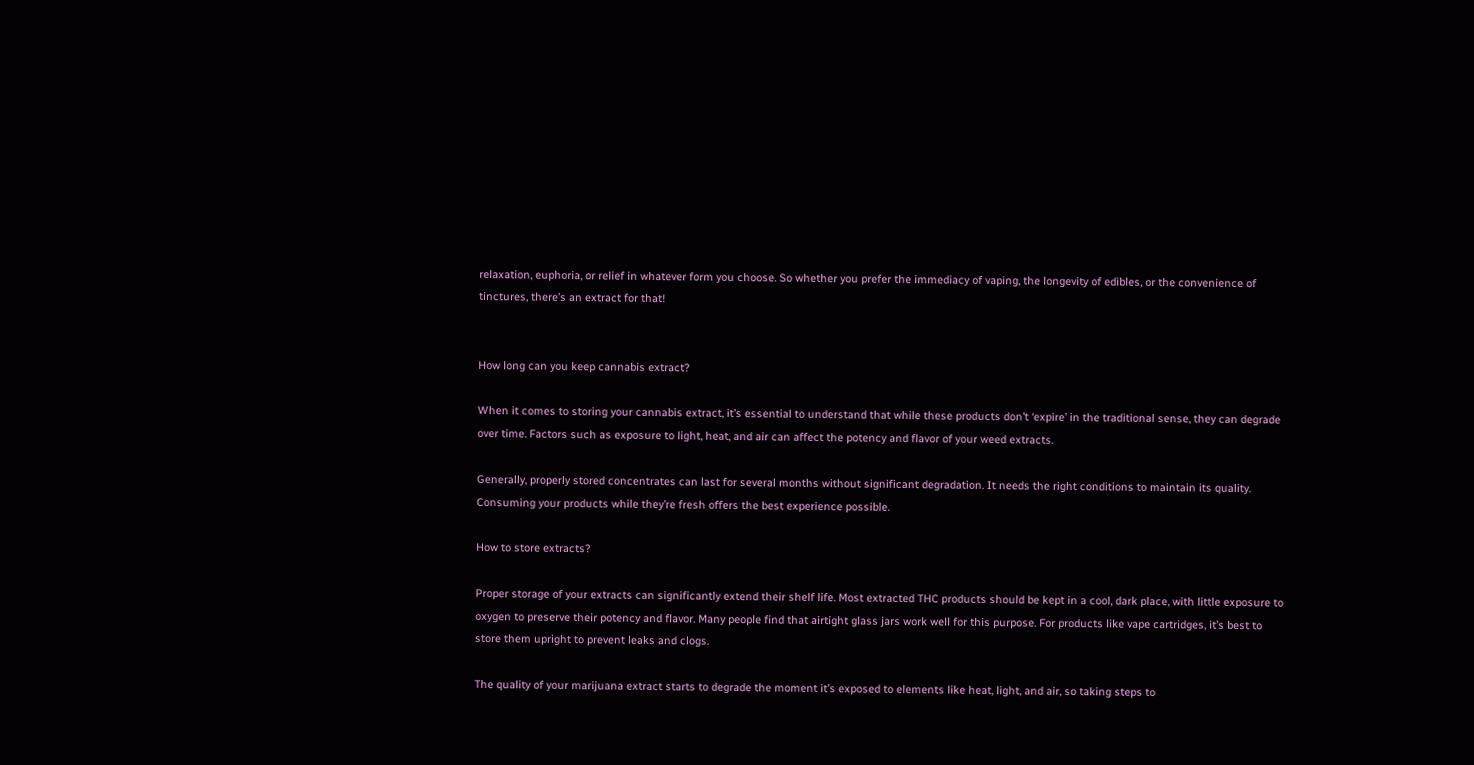relaxation, euphoria, or relief in whatever form you choose. So whether you prefer the immediacy of vaping, the longevity of edibles, or the convenience of tinctures, there’s an extract for that!


How long can you keep cannabis extract?

When it comes to storing your cannabis extract, it’s essential to understand that while these products don’t ‘expire’ in the traditional sense, they can degrade over time. Factors such as exposure to light, heat, and air can affect the potency and flavor of your weed extracts.

Generally, properly stored concentrates can last for several months without significant degradation. It needs the right conditions to maintain its quality. Consuming your products while they’re fresh offers the best experience possible.

How to store extracts?

Proper storage of your extracts can significantly extend their shelf life. Most extracted THC products should be kept in a cool, dark place, with little exposure to oxygen to preserve their potency and flavor. Many people find that airtight glass jars work well for this purpose. For products like vape cartridges, it’s best to store them upright to prevent leaks and clogs.

The quality of your marijuana extract starts to degrade the moment it’s exposed to elements like heat, light, and air, so taking steps to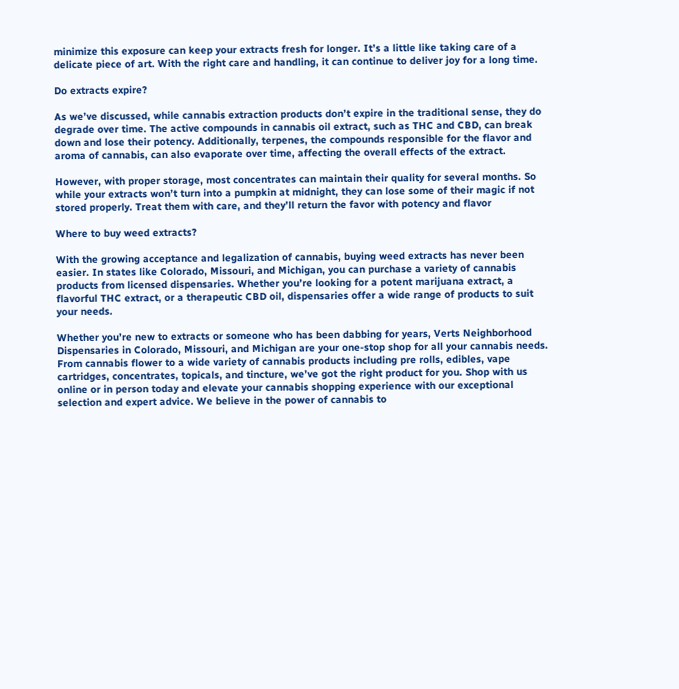minimize this exposure can keep your extracts fresh for longer. It’s a little like taking care of a delicate piece of art. With the right care and handling, it can continue to deliver joy for a long time.

Do extracts expire?

As we’ve discussed, while cannabis extraction products don’t expire in the traditional sense, they do degrade over time. The active compounds in cannabis oil extract, such as THC and CBD, can break down and lose their potency. Additionally, terpenes, the compounds responsible for the flavor and aroma of cannabis, can also evaporate over time, affecting the overall effects of the extract.

However, with proper storage, most concentrates can maintain their quality for several months. So while your extracts won’t turn into a pumpkin at midnight, they can lose some of their magic if not stored properly. Treat them with care, and they’ll return the favor with potency and flavor

Where to buy weed extracts?

With the growing acceptance and legalization of cannabis, buying weed extracts has never been easier. In states like Colorado, Missouri, and Michigan, you can purchase a variety of cannabis products from licensed dispensaries. Whether you’re looking for a potent marijuana extract, a flavorful THC extract, or a therapeutic CBD oil, dispensaries offer a wide range of products to suit your needs.

Whether you’re new to extracts or someone who has been dabbing for years, Verts Neighborhood Dispensaries in Colorado, Missouri, and Michigan are your one-stop shop for all your cannabis needs. From cannabis flower to a wide variety of cannabis products including pre rolls, edibles, vape cartridges, concentrates, topicals, and tincture, we’ve got the right product for you. Shop with us online or in person today and elevate your cannabis shopping experience with our exceptional selection and expert advice. We believe in the power of cannabis to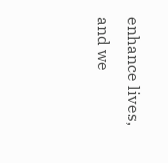enhance lives, and we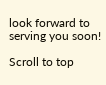look forward to serving you soon!

Scroll to top